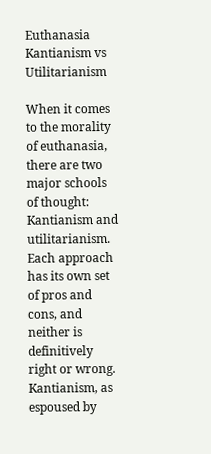Euthanasia Kantianism vs Utilitarianism

When it comes to the morality of euthanasia, there are two major schools of thought: Kantianism and utilitarianism. Each approach has its own set of pros and cons, and neither is definitively right or wrong. Kantianism, as espoused by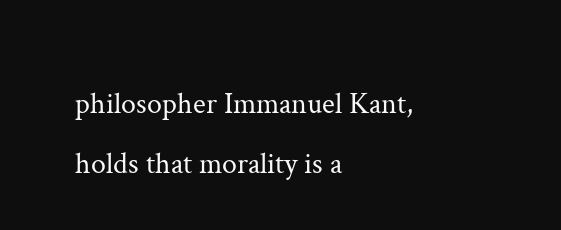philosopher Immanuel Kant, holds that morality is a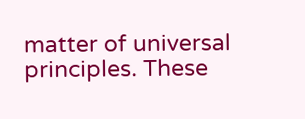matter of universal principles. These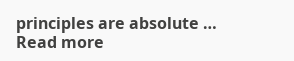principles are absolute … Read more